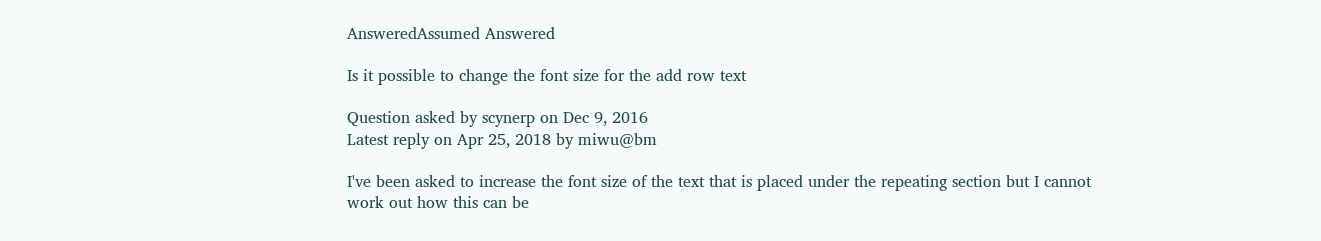AnsweredAssumed Answered

Is it possible to change the font size for the add row text

Question asked by scynerp on Dec 9, 2016
Latest reply on Apr 25, 2018 by miwu@bm

I've been asked to increase the font size of the text that is placed under the repeating section but I cannot work out how this can be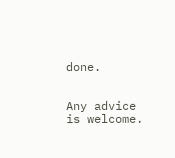done.


Any advice is welcome.